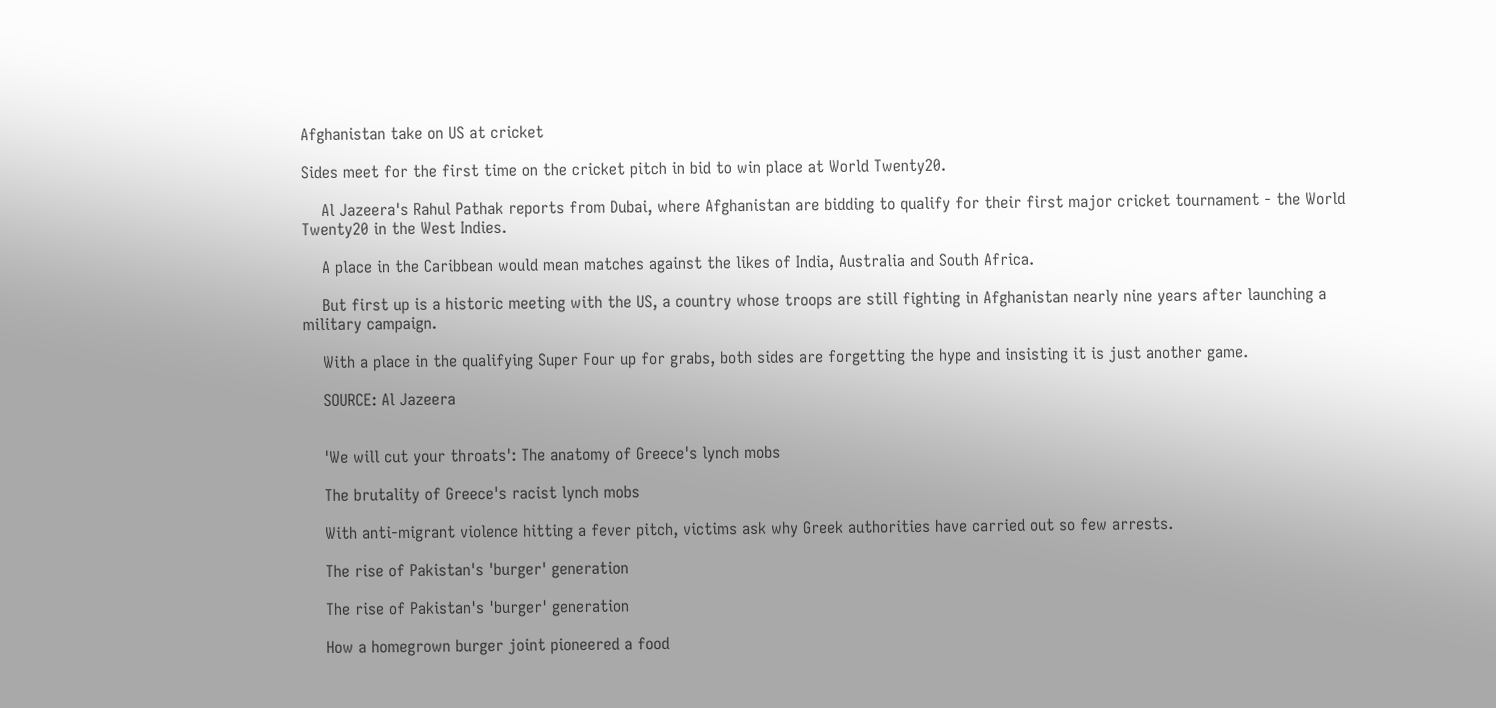Afghanistan take on US at cricket

Sides meet for the first time on the cricket pitch in bid to win place at World Twenty20.

    Al Jazeera's Rahul Pathak reports from Dubai, where Afghanistan are bidding to qualify for their first major cricket tournament - the World Twenty20 in the West Indies.

    A place in the Caribbean would mean matches against the likes of India, Australia and South Africa.

    But first up is a historic meeting with the US, a country whose troops are still fighting in Afghanistan nearly nine years after launching a military campaign.

    With a place in the qualifying Super Four up for grabs, both sides are forgetting the hype and insisting it is just another game.

    SOURCE: Al Jazeera


    'We will cut your throats': The anatomy of Greece's lynch mobs

    The brutality of Greece's racist lynch mobs

    With anti-migrant violence hitting a fever pitch, victims ask why Greek authorities have carried out so few arrests.

    The rise of Pakistan's 'burger' generation

    The rise of Pakistan's 'burger' generation

    How a homegrown burger joint pioneered a food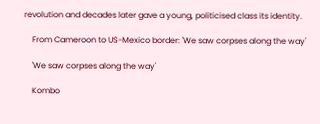revolution and decades later gave a young, politicised class its identity.

    From Cameroon to US-Mexico border: 'We saw corpses along the way'

    'We saw corpses along the way'

    Kombo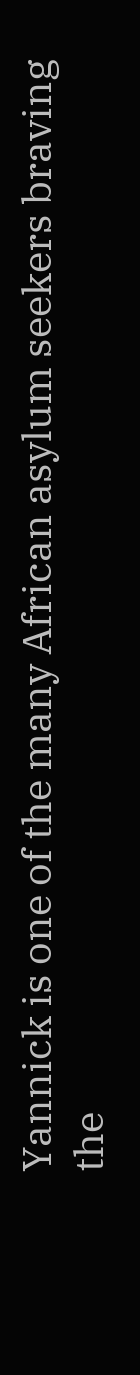Yannick is one of the many African asylum seekers braving the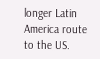longer Latin America route to the US.